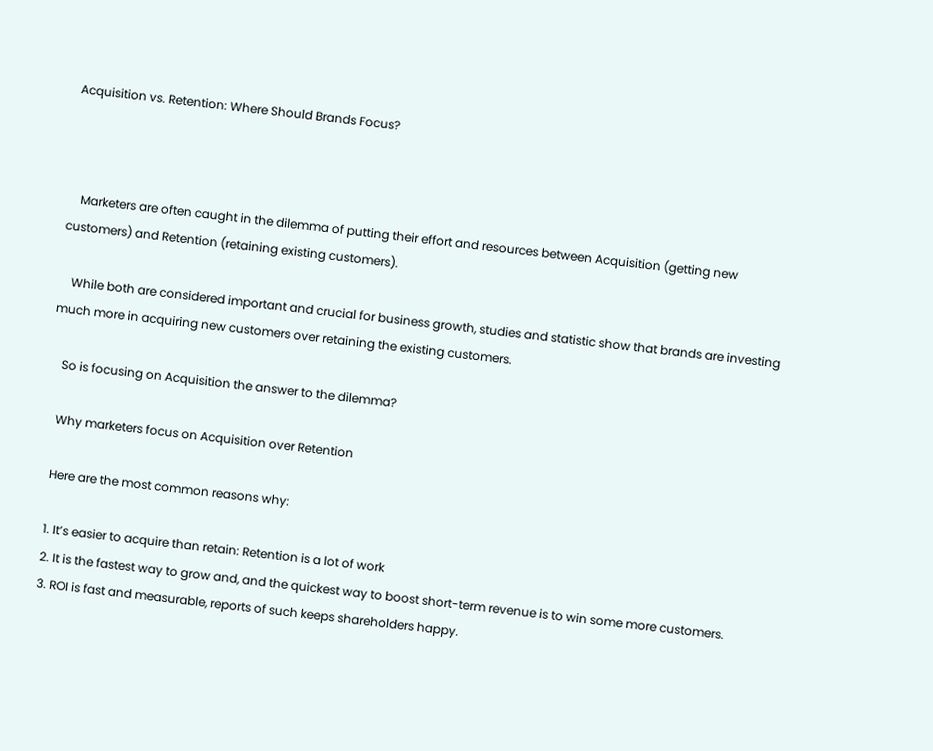Acquisition vs. Retention: Where Should Brands Focus?



    Marketers are often caught in the dilemma of putting their effort and resources between Acquisition (getting new customers) and Retention (retaining existing customers).

    While both are considered important and crucial for business growth, studies and statistic show that brands are investing much more in acquiring new customers over retaining the existing customers.

    So is focusing on Acquisition the answer to the dilemma?

    Why marketers focus on Acquisition over Retention

    Here are the most common reasons why:

    1. It’s easier to acquire than retain: Retention is a lot of work
    2. It is the fastest way to grow and, and the quickest way to boost short-term revenue is to win some more customers.
    3. ROI is fast and measurable, reports of such keeps shareholders happy.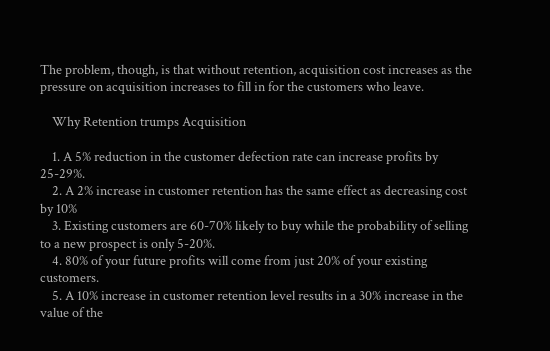The problem, though, is that without retention, acquisition cost increases as the pressure on acquisition increases to fill in for the customers who leave.

    Why Retention trumps Acquisition

    1. A 5% reduction in the customer defection rate can increase profits by 25-29%.
    2. A 2% increase in customer retention has the same effect as decreasing cost by 10%
    3. Existing customers are 60-70% likely to buy while the probability of selling to a new prospect is only 5-20%.
    4. 80% of your future profits will come from just 20% of your existing customers.
    5. A 10% increase in customer retention level results in a 30% increase in the value of the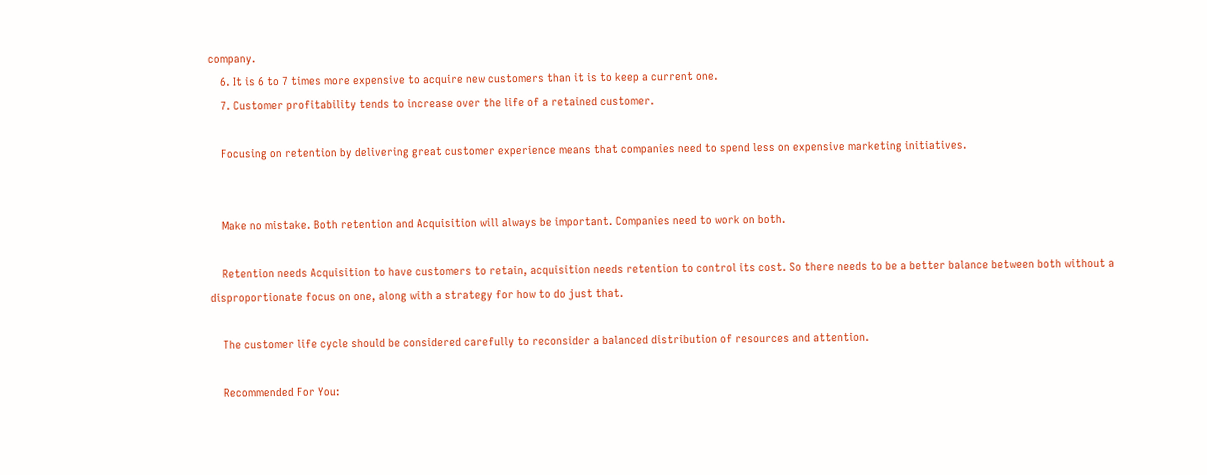company.
    6. It is 6 to 7 times more expensive to acquire new customers than it is to keep a current one.
    7. Customer profitability tends to increase over the life of a retained customer.

    Focusing on retention by delivering great customer experience means that companies need to spend less on expensive marketing initiatives.


    Make no mistake. Both retention and Acquisition will always be important. Companies need to work on both.

    Retention needs Acquisition to have customers to retain, acquisition needs retention to control its cost. So there needs to be a better balance between both without a disproportionate focus on one, along with a strategy for how to do just that.

    The customer life cycle should be considered carefully to reconsider a balanced distribution of resources and attention.

    Recommended For You: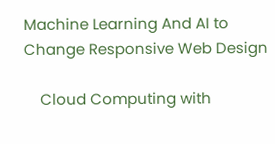Machine Learning And AI to Change Responsive Web Design

    Cloud Computing with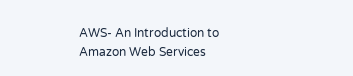AWS- An Introduction to Amazon Web Services